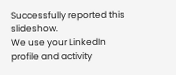Successfully reported this slideshow.
We use your LinkedIn profile and activity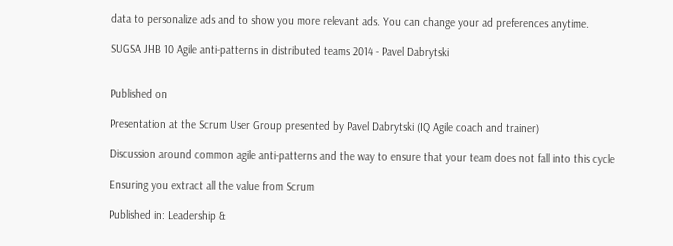data to personalize ads and to show you more relevant ads. You can change your ad preferences anytime.

SUGSA JHB 10 Agile anti-patterns in distributed teams 2014 - Pavel Dabrytski


Published on

Presentation at the Scrum User Group presented by Pavel Dabrytski (IQ Agile coach and trainer)

Discussion around common agile anti-patterns and the way to ensure that your team does not fall into this cycle

Ensuring you extract all the value from Scrum

Published in: Leadership &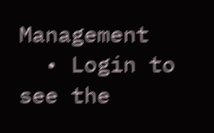Management
  • Login to see the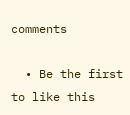comments

  • Be the first to like this